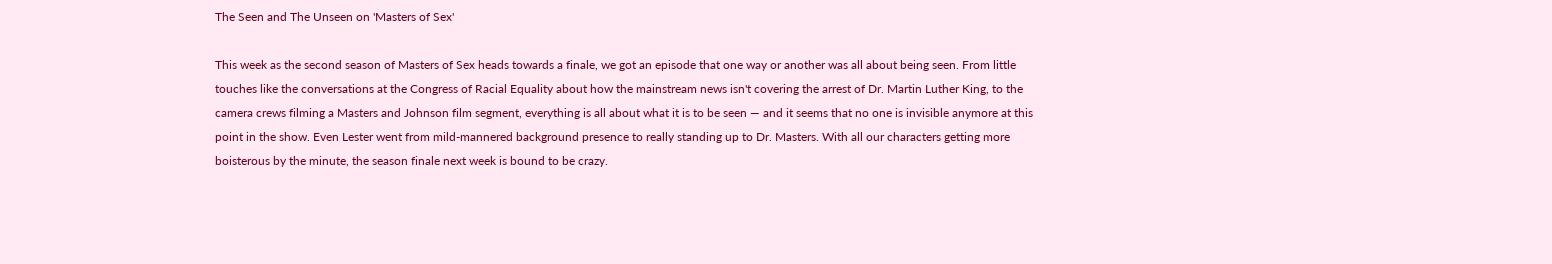The Seen and The Unseen on 'Masters of Sex'

This week as the second season of Masters of Sex heads towards a finale, we got an episode that one way or another was all about being seen. From little touches like the conversations at the Congress of Racial Equality about how the mainstream news isn't covering the arrest of Dr. Martin Luther King, to the camera crews filming a Masters and Johnson film segment, everything is all about what it is to be seen — and it seems that no one is invisible anymore at this point in the show. Even Lester went from mild-mannered background presence to really standing up to Dr. Masters. With all our characters getting more boisterous by the minute, the season finale next week is bound to be crazy.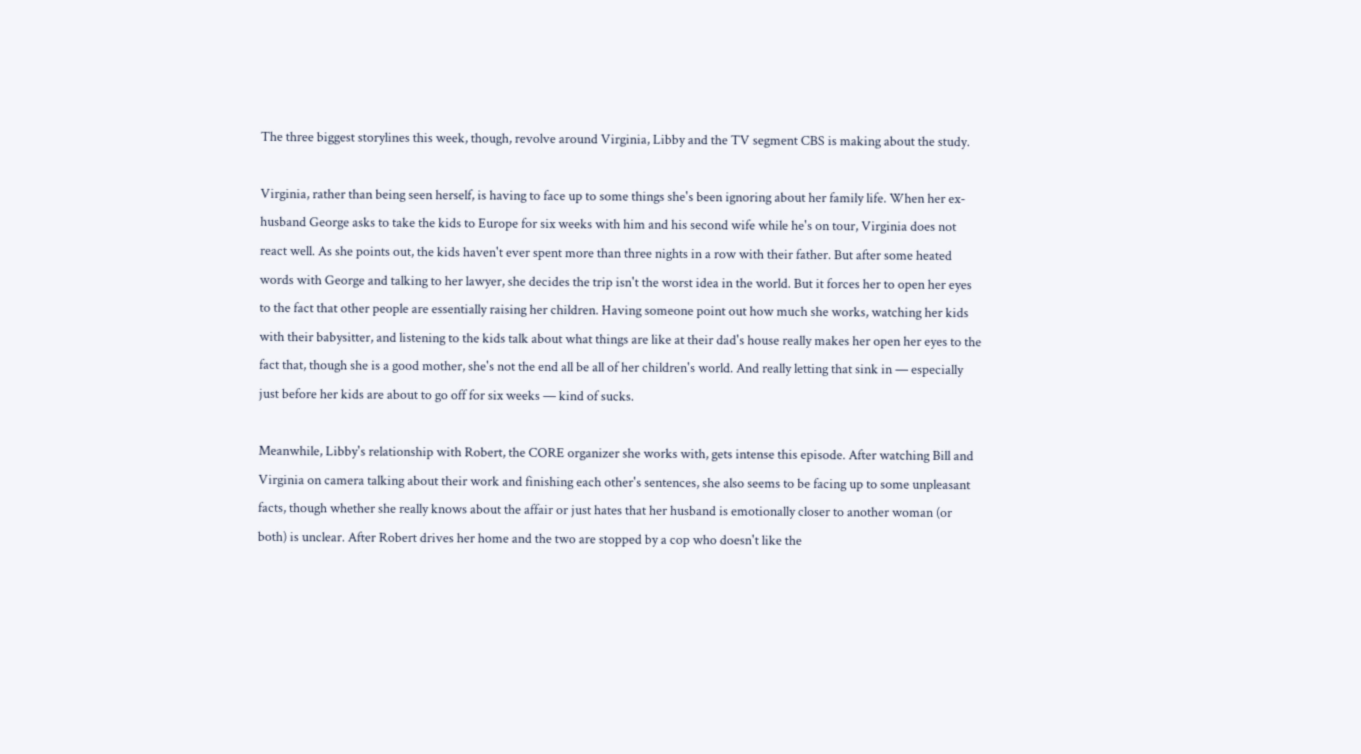The three biggest storylines this week, though, revolve around Virginia, Libby and the TV segment CBS is making about the study.

Virginia, rather than being seen herself, is having to face up to some things she's been ignoring about her family life. When her ex-husband George asks to take the kids to Europe for six weeks with him and his second wife while he's on tour, Virginia does not react well. As she points out, the kids haven't ever spent more than three nights in a row with their father. But after some heated words with George and talking to her lawyer, she decides the trip isn't the worst idea in the world. But it forces her to open her eyes to the fact that other people are essentially raising her children. Having someone point out how much she works, watching her kids with their babysitter, and listening to the kids talk about what things are like at their dad's house really makes her open her eyes to the fact that, though she is a good mother, she's not the end all be all of her children's world. And really letting that sink in — especially just before her kids are about to go off for six weeks — kind of sucks.

Meanwhile, Libby's relationship with Robert, the CORE organizer she works with, gets intense this episode. After watching Bill and Virginia on camera talking about their work and finishing each other's sentences, she also seems to be facing up to some unpleasant facts, though whether she really knows about the affair or just hates that her husband is emotionally closer to another woman (or both) is unclear. After Robert drives her home and the two are stopped by a cop who doesn't like the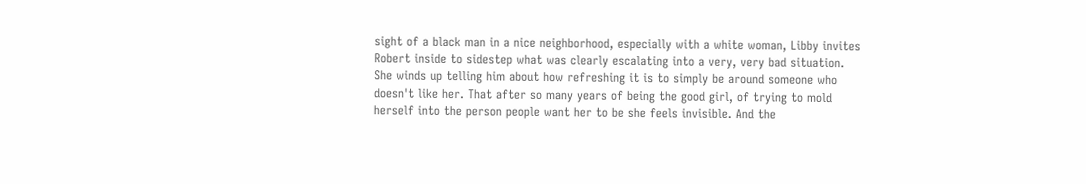sight of a black man in a nice neighborhood, especially with a white woman, Libby invites Robert inside to sidestep what was clearly escalating into a very, very bad situation. She winds up telling him about how refreshing it is to simply be around someone who doesn't like her. That after so many years of being the good girl, of trying to mold herself into the person people want her to be she feels invisible. And the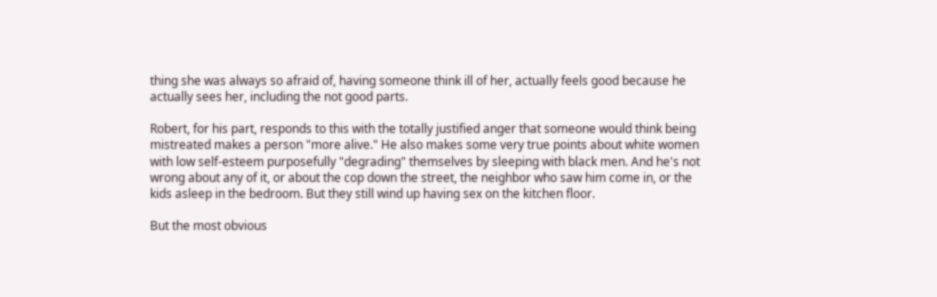thing she was always so afraid of, having someone think ill of her, actually feels good because he actually sees her, including the not good parts.

Robert, for his part, responds to this with the totally justified anger that someone would think being mistreated makes a person "more alive." He also makes some very true points about white women with low self-esteem purposefully "degrading" themselves by sleeping with black men. And he's not wrong about any of it, or about the cop down the street, the neighbor who saw him come in, or the kids asleep in the bedroom. But they still wind up having sex on the kitchen floor.

But the most obvious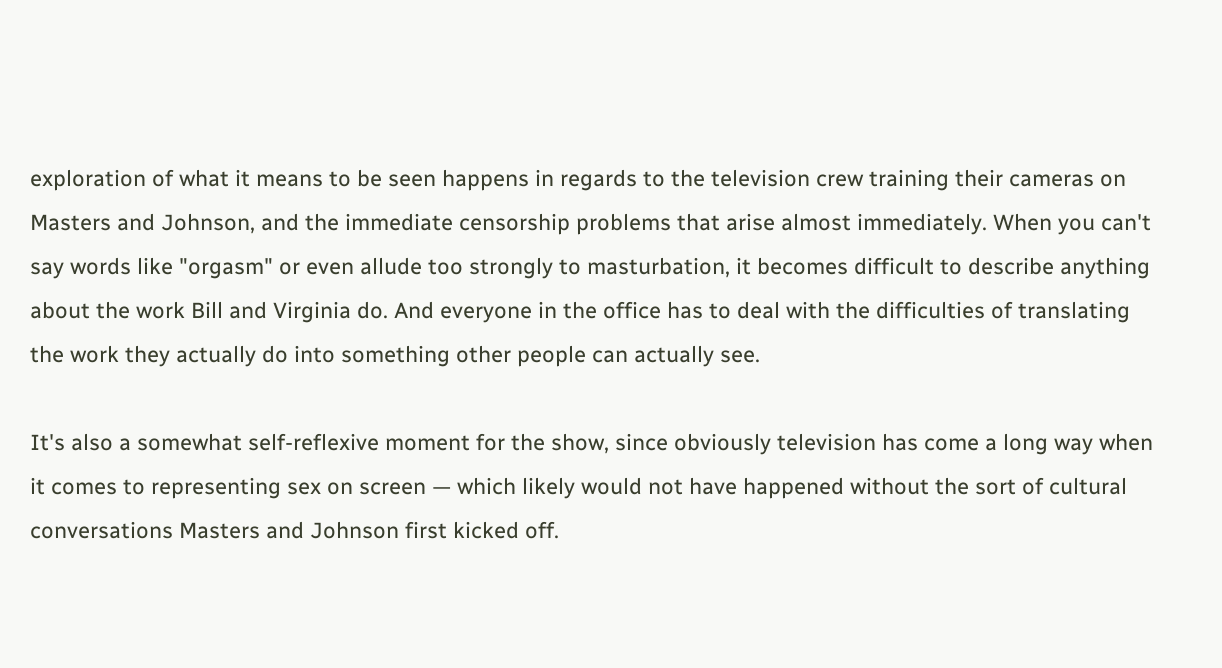exploration of what it means to be seen happens in regards to the television crew training their cameras on Masters and Johnson, and the immediate censorship problems that arise almost immediately. When you can't say words like "orgasm" or even allude too strongly to masturbation, it becomes difficult to describe anything about the work Bill and Virginia do. And everyone in the office has to deal with the difficulties of translating the work they actually do into something other people can actually see.

It's also a somewhat self-reflexive moment for the show, since obviously television has come a long way when it comes to representing sex on screen — which likely would not have happened without the sort of cultural conversations Masters and Johnson first kicked off.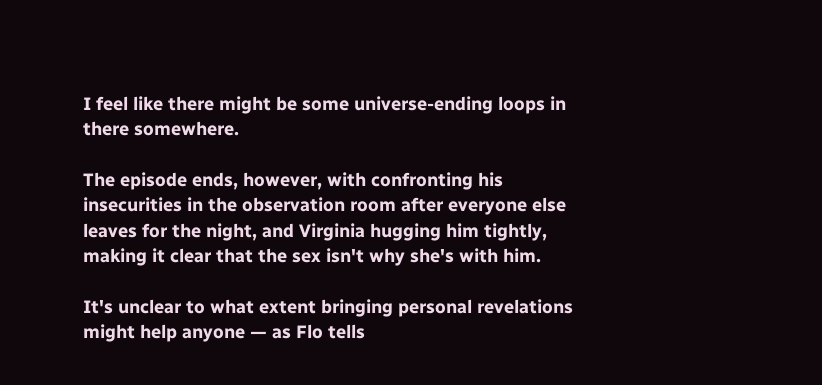I feel like there might be some universe-ending loops in there somewhere.

The episode ends, however, with confronting his insecurities in the observation room after everyone else leaves for the night, and Virginia hugging him tightly, making it clear that the sex isn't why she's with him.

It's unclear to what extent bringing personal revelations might help anyone — as Flo tells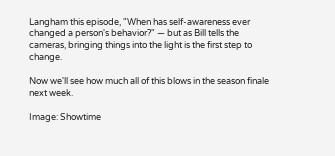Langham this episode, "When has self-awareness ever changed a person's behavior?" — but as Bill tells the cameras, bringing things into the light is the first step to change.

Now we'll see how much all of this blows in the season finale next week.

Image: Showtime